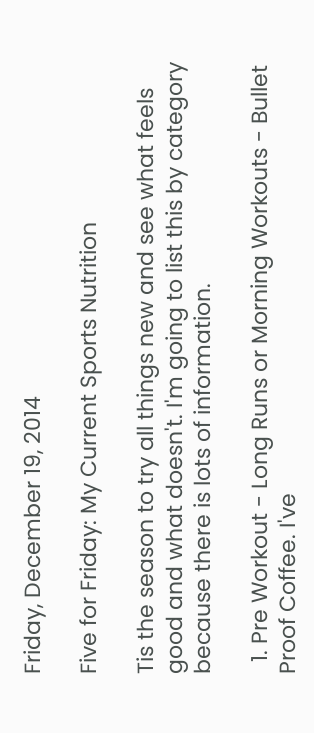Friday, December 19, 2014

Five for Friday: My Current Sports Nutrition

Tis the season to try all things new and see what feels good and what doesn't. I'm going to list this by category because there is lots of information.

  1. Pre Workout - Long Runs or Morning Workouts - Bullet Proof Coffee. I've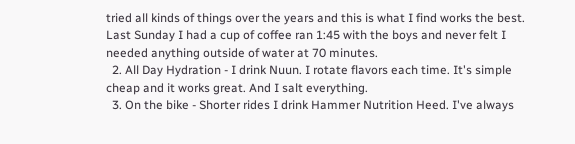tried all kinds of things over the years and this is what I find works the best. Last Sunday I had a cup of coffee ran 1:45 with the boys and never felt I needed anything outside of water at 70 minutes.
  2. All Day Hydration - I drink Nuun. I rotate flavors each time. It's simple cheap and it works great. And I salt everything.
  3. On the bike - Shorter rides I drink Hammer Nutrition Heed. I've always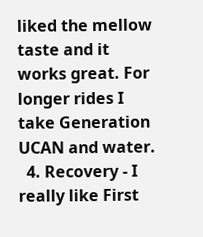liked the mellow taste and it works great. For longer rides I take Generation UCAN and water.
  4. Recovery - I really like First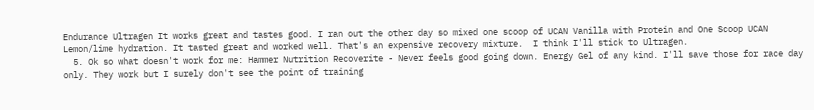Endurance Ultragen It works great and tastes good. I ran out the other day so mixed one scoop of UCAN Vanilla with Protein and One Scoop UCAN Lemon/lime hydration. It tasted great and worked well. That's an expensive recovery mixture.  I think I'll stick to Ultragen.
  5. Ok so what doesn't work for me: Hammer Nutrition Recoverite - Never feels good going down. Energy Gel of any kind. I'll save those for race day only. They work but I surely don't see the point of training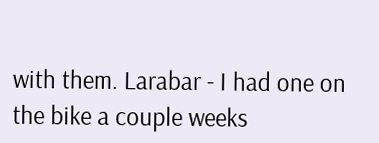with them. Larabar - I had one on the bike a couple weeks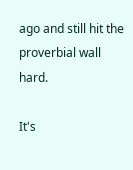ago and still hit the proverbial wall hard.

It's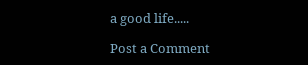a good life.....

Post a Comment